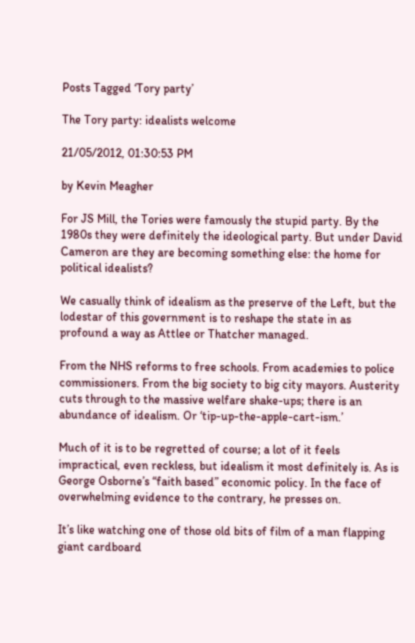Posts Tagged ‘Tory party’

The Tory party: idealists welcome

21/05/2012, 01:30:53 PM

by Kevin Meagher

For JS Mill, the Tories were famously the stupid party. By the 1980s they were definitely the ideological party. But under David Cameron are they are becoming something else: the home for political idealists?

We casually think of idealism as the preserve of the Left, but the lodestar of this government is to reshape the state in as profound a way as Attlee or Thatcher managed.

From the NHS reforms to free schools. From academies to police commissioners. From the big society to big city mayors. Austerity cuts through to the massive welfare shake-ups; there is an abundance of idealism. Or ‘tip-up-the-apple-cart-ism.’

Much of it is to be regretted of course; a lot of it feels impractical, even reckless, but idealism it most definitely is. As is George Osborne’s “faith based” economic policy. In the face of overwhelming evidence to the contrary, he presses on.

It’s like watching one of those old bits of film of a man flapping giant cardboard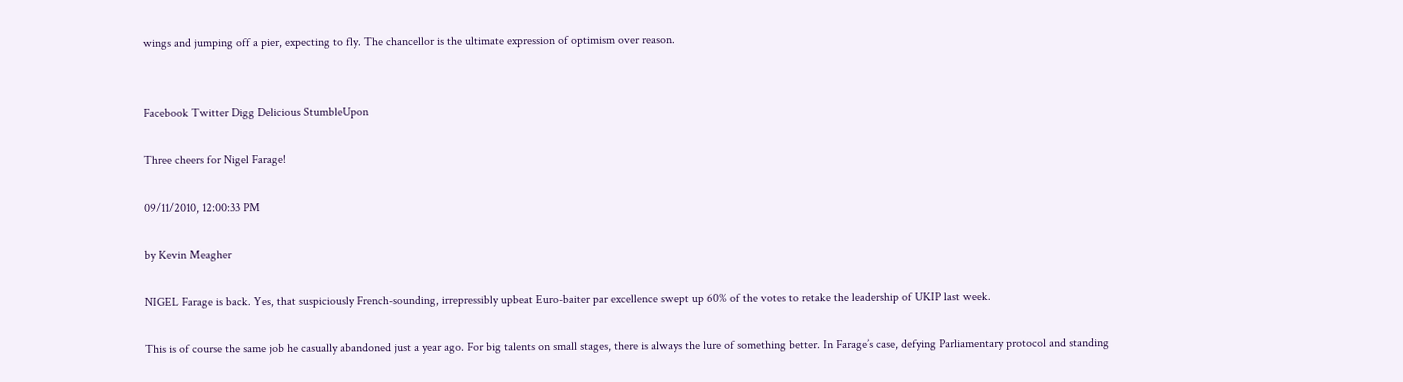wings and jumping off a pier, expecting to fly. The chancellor is the ultimate expression of optimism over reason.


Facebook Twitter Digg Delicious StumbleUpon

Three cheers for Nigel Farage!

09/11/2010, 12:00:33 PM

by Kevin Meagher

NIGEL Farage is back. Yes, that suspiciously French-sounding, irrepressibly upbeat Euro-baiter par excellence swept up 60% of the votes to retake the leadership of UKIP last week.

This is of course the same job he casually abandoned just a year ago. For big talents on small stages, there is always the lure of something better. In Farage’s case, defying Parliamentary protocol and standing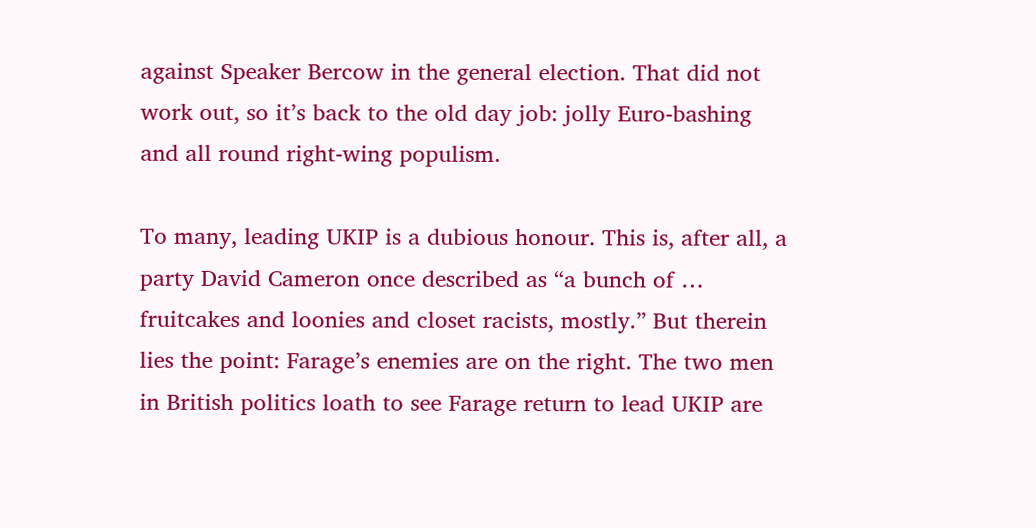against Speaker Bercow in the general election. That did not work out, so it’s back to the old day job: jolly Euro-bashing and all round right-wing populism.

To many, leading UKIP is a dubious honour. This is, after all, a party David Cameron once described as “a bunch of … fruitcakes and loonies and closet racists, mostly.” But therein lies the point: Farage’s enemies are on the right. The two men in British politics loath to see Farage return to lead UKIP are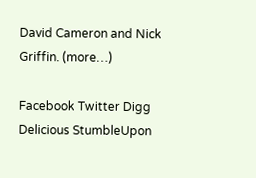David Cameron and Nick Griffin. (more…)

Facebook Twitter Digg Delicious StumbleUpon